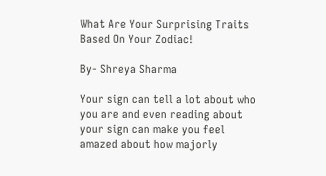What Are Your Surprising Traits Based On Your Zodiac!

By- Shreya Sharma

Your sign can tell a lot about who you are and even reading about your sign can make you feel amazed about how majorly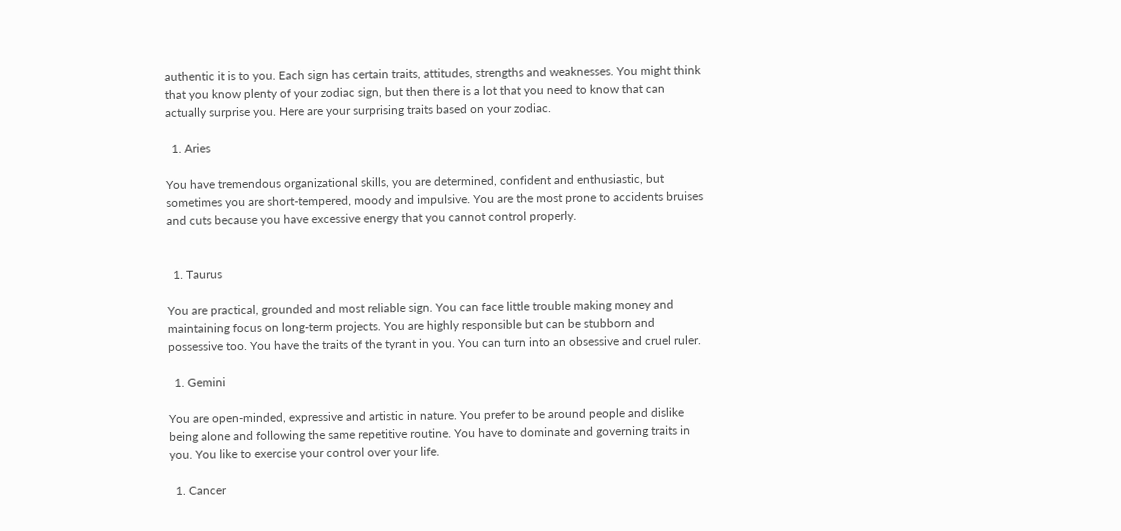authentic it is to you. Each sign has certain traits, attitudes, strengths and weaknesses. You might think that you know plenty of your zodiac sign, but then there is a lot that you need to know that can actually surprise you. Here are your surprising traits based on your zodiac.

  1. Aries

You have tremendous organizational skills, you are determined, confident and enthusiastic, but sometimes you are short-tempered, moody and impulsive. You are the most prone to accidents bruises and cuts because you have excessive energy that you cannot control properly.


  1. Taurus

You are practical, grounded and most reliable sign. You can face little trouble making money and maintaining focus on long-term projects. You are highly responsible but can be stubborn and possessive too. You have the traits of the tyrant in you. You can turn into an obsessive and cruel ruler.

  1. Gemini

You are open-minded, expressive and artistic in nature. You prefer to be around people and dislike being alone and following the same repetitive routine. You have to dominate and governing traits in you. You like to exercise your control over your life.

  1. Cancer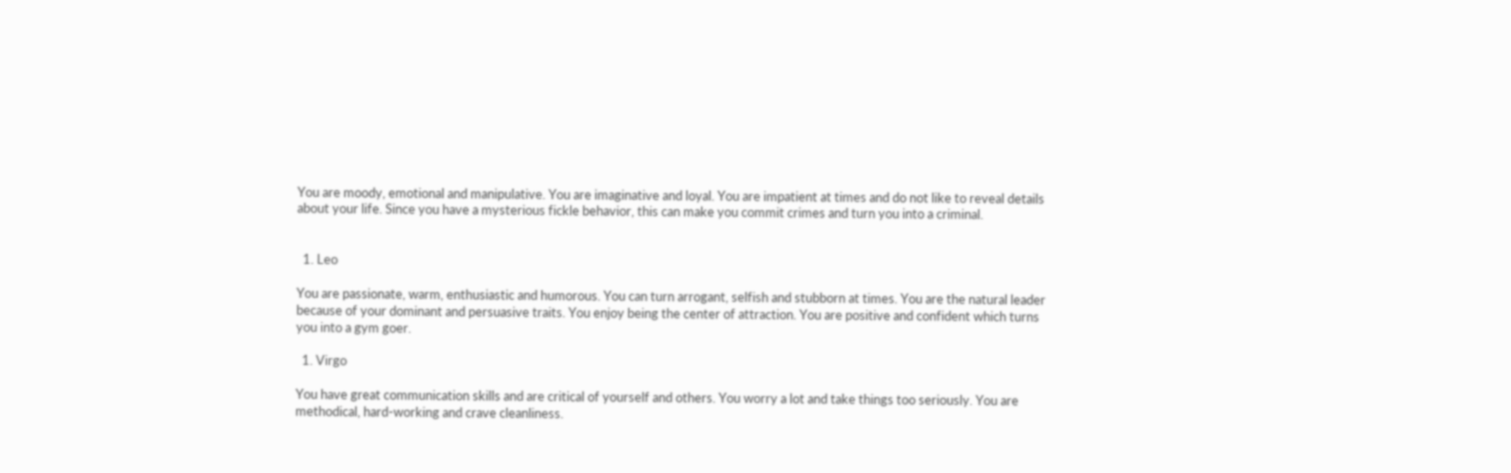You are moody, emotional and manipulative. You are imaginative and loyal. You are impatient at times and do not like to reveal details about your life. Since you have a mysterious fickle behavior, this can make you commit crimes and turn you into a criminal.


  1. Leo

You are passionate, warm, enthusiastic and humorous. You can turn arrogant, selfish and stubborn at times. You are the natural leader because of your dominant and persuasive traits. You enjoy being the center of attraction. You are positive and confident which turns you into a gym goer.

  1. Virgo

You have great communication skills and are critical of yourself and others. You worry a lot and take things too seriously. You are methodical, hard-working and crave cleanliness.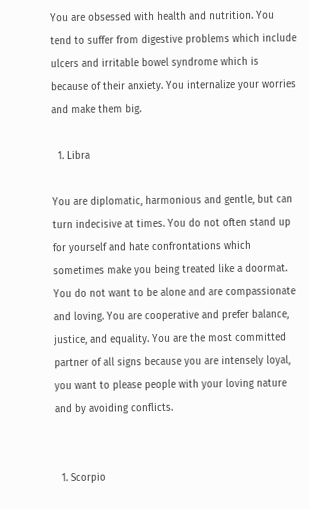You are obsessed with health and nutrition. You tend to suffer from digestive problems which include ulcers and irritable bowel syndrome which is because of their anxiety. You internalize your worries and make them big.

  1. Libra

You are diplomatic, harmonious and gentle, but can turn indecisive at times. You do not often stand up for yourself and hate confrontations which sometimes make you being treated like a doormat. You do not want to be alone and are compassionate and loving. You are cooperative and prefer balance, justice, and equality. You are the most committed partner of all signs because you are intensely loyal, you want to please people with your loving nature and by avoiding conflicts.


  1. Scorpio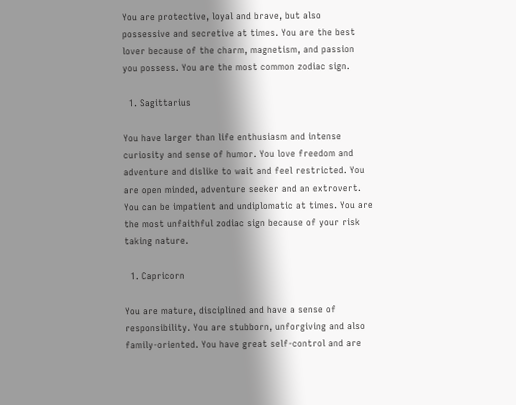You are protective, loyal and brave, but also possessive and secretive at times. You are the best lover because of the charm, magnetism, and passion you possess. You are the most common zodiac sign.

  1. Sagittarius

You have larger than life enthusiasm and intense curiosity and sense of humor. You love freedom and adventure and dislike to wait and feel restricted. You are open minded, adventure seeker and an extrovert. You can be impatient and undiplomatic at times. You are the most unfaithful zodiac sign because of your risk taking nature.

  1. Capricorn

You are mature, disciplined and have a sense of responsibility. You are stubborn, unforgiving and also family-oriented. You have great self-control and are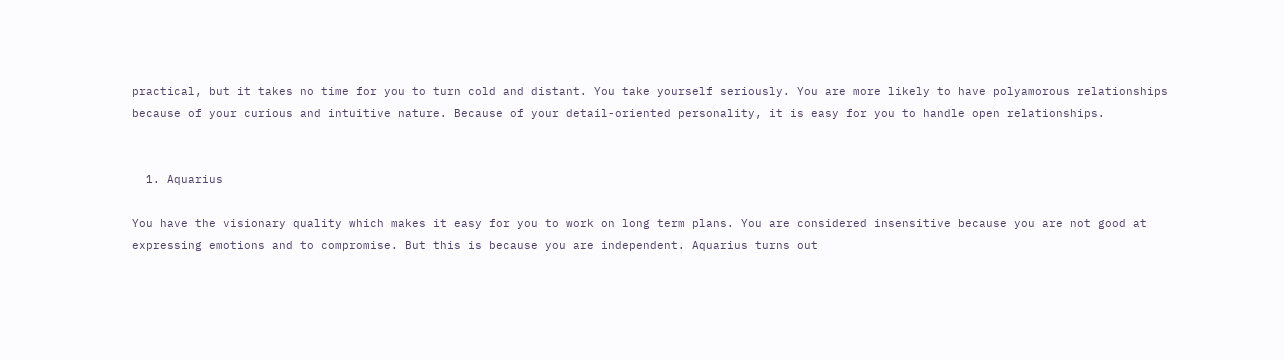practical, but it takes no time for you to turn cold and distant. You take yourself seriously. You are more likely to have polyamorous relationships because of your curious and intuitive nature. Because of your detail-oriented personality, it is easy for you to handle open relationships.


  1. Aquarius

You have the visionary quality which makes it easy for you to work on long term plans. You are considered insensitive because you are not good at expressing emotions and to compromise. But this is because you are independent. Aquarius turns out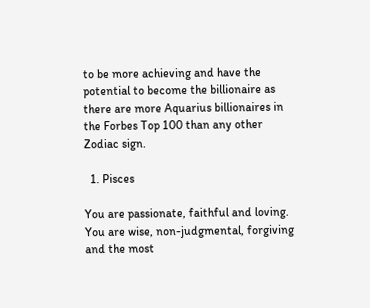to be more achieving and have the potential to become the billionaire as there are more Aquarius billionaires in the Forbes Top 100 than any other Zodiac sign.

  1. Pisces

You are passionate, faithful and loving. You are wise, non-judgmental, forgiving and the most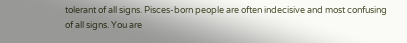tolerant of all signs. Pisces-born people are often indecisive and most confusing of all signs. You are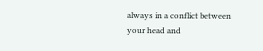always in a conflict between your head and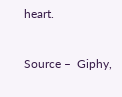heart.


Source –  Giphy,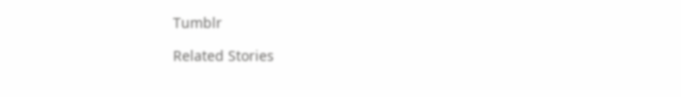Tumblr

Related Stories